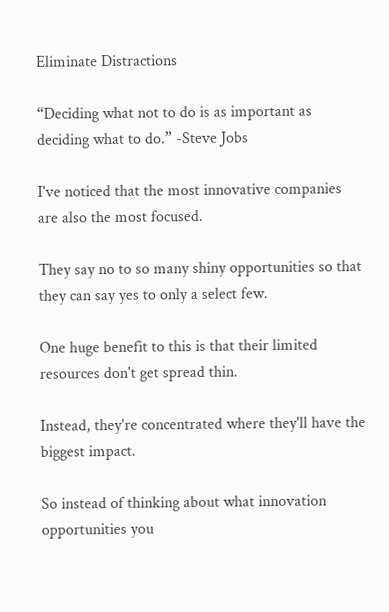Eliminate Distractions

“Deciding what not to do is as important as deciding what to do.” -Steve Jobs

I've noticed that the most innovative companies are also the most focused.

They say no to so many shiny opportunities so that they can say yes to only a select few.

One huge benefit to this is that their limited resources don't get spread thin.

Instead, they're concentrated where they'll have the biggest impact.

So instead of thinking about what innovation opportunities you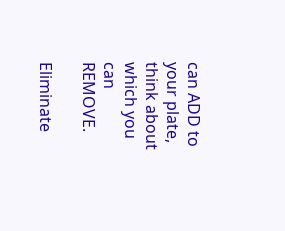can ADD to your plate, think about which you can REMOVE.

Eliminate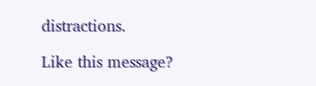distractions.

Like this message?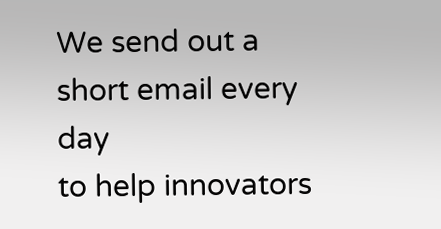We send out a short email every day
to help innovators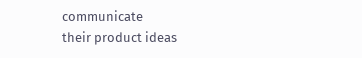communicate
their product ideas